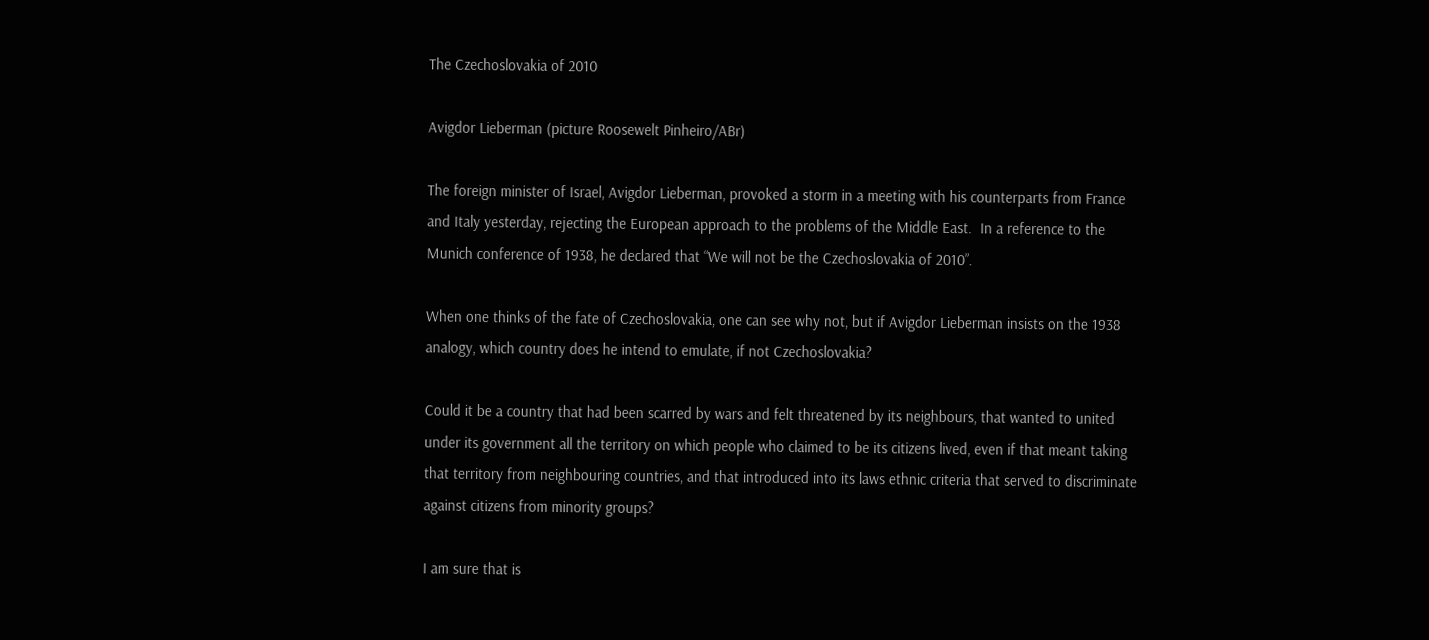The Czechoslovakia of 2010

Avigdor Lieberman (picture Roosewelt Pinheiro/ABr)

The foreign minister of Israel, Avigdor Lieberman, provoked a storm in a meeting with his counterparts from France and Italy yesterday, rejecting the European approach to the problems of the Middle East.  In a reference to the Munich conference of 1938, he declared that “We will not be the Czechoslovakia of 2010”.

When one thinks of the fate of Czechoslovakia, one can see why not, but if Avigdor Lieberman insists on the 1938 analogy, which country does he intend to emulate, if not Czechoslovakia?

Could it be a country that had been scarred by wars and felt threatened by its neighbours, that wanted to united under its government all the territory on which people who claimed to be its citizens lived, even if that meant taking that territory from neighbouring countries, and that introduced into its laws ethnic criteria that served to discriminate against citizens from minority groups?

I am sure that is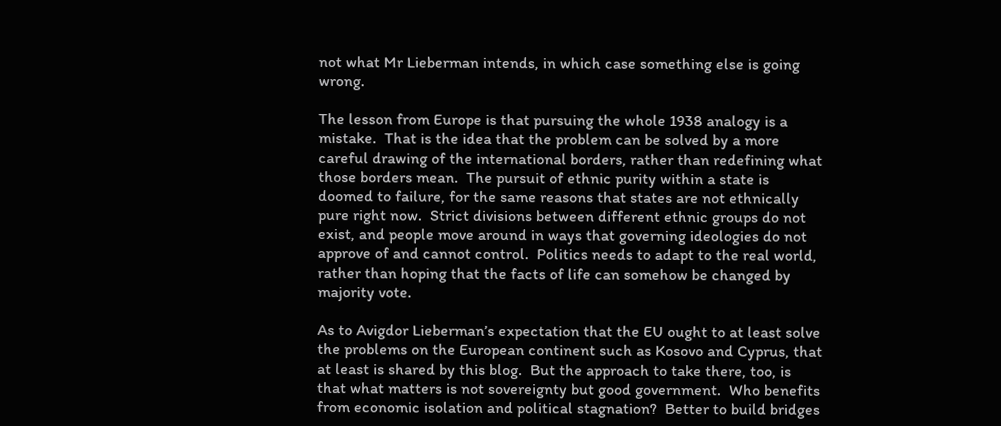not what Mr Lieberman intends, in which case something else is going wrong.

The lesson from Europe is that pursuing the whole 1938 analogy is a mistake.  That is the idea that the problem can be solved by a more careful drawing of the international borders, rather than redefining what those borders mean.  The pursuit of ethnic purity within a state is doomed to failure, for the same reasons that states are not ethnically pure right now.  Strict divisions between different ethnic groups do not exist, and people move around in ways that governing ideologies do not approve of and cannot control.  Politics needs to adapt to the real world, rather than hoping that the facts of life can somehow be changed by majority vote.

As to Avigdor Lieberman’s expectation that the EU ought to at least solve the problems on the European continent such as Kosovo and Cyprus, that at least is shared by this blog.  But the approach to take there, too, is that what matters is not sovereignty but good government.  Who benefits from economic isolation and political stagnation?  Better to build bridges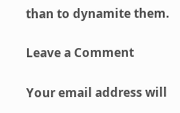than to dynamite them.

Leave a Comment

Your email address will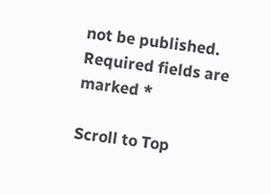not be published. Required fields are marked *

Scroll to Top